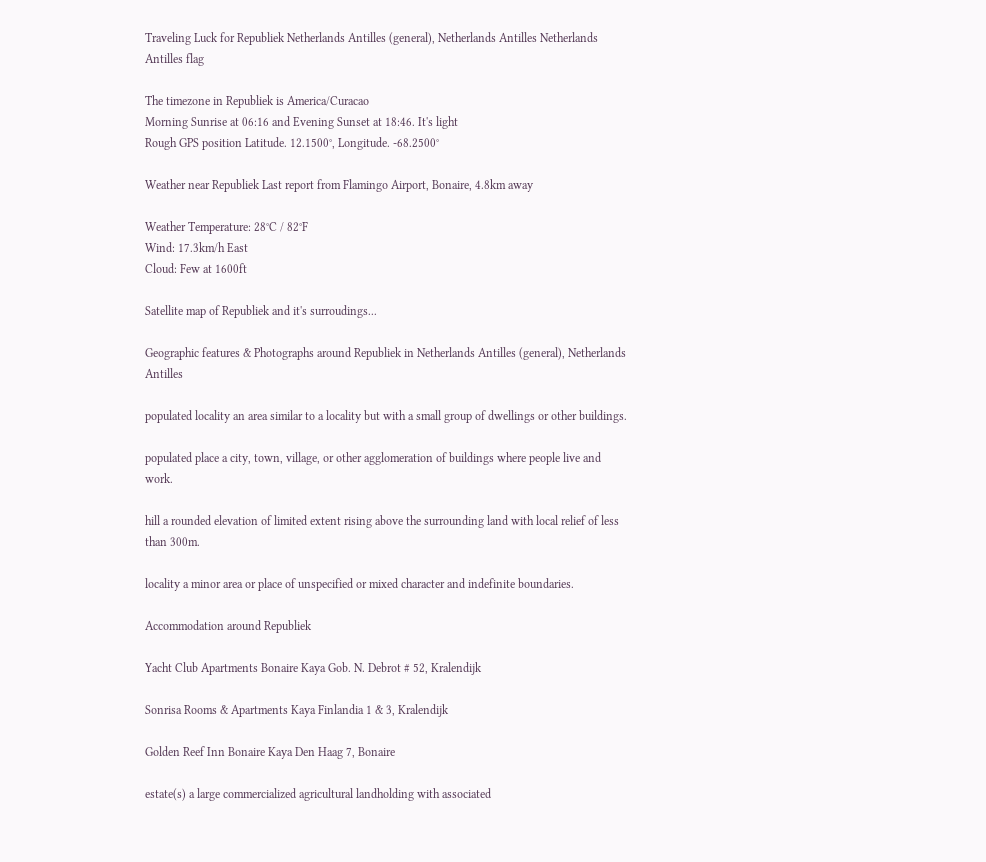Traveling Luck for Republiek Netherlands Antilles (general), Netherlands Antilles Netherlands Antilles flag

The timezone in Republiek is America/Curacao
Morning Sunrise at 06:16 and Evening Sunset at 18:46. It's light
Rough GPS position Latitude. 12.1500°, Longitude. -68.2500°

Weather near Republiek Last report from Flamingo Airport, Bonaire, 4.8km away

Weather Temperature: 28°C / 82°F
Wind: 17.3km/h East
Cloud: Few at 1600ft

Satellite map of Republiek and it's surroudings...

Geographic features & Photographs around Republiek in Netherlands Antilles (general), Netherlands Antilles

populated locality an area similar to a locality but with a small group of dwellings or other buildings.

populated place a city, town, village, or other agglomeration of buildings where people live and work.

hill a rounded elevation of limited extent rising above the surrounding land with local relief of less than 300m.

locality a minor area or place of unspecified or mixed character and indefinite boundaries.

Accommodation around Republiek

Yacht Club Apartments Bonaire Kaya Gob. N. Debrot # 52, Kralendijk

Sonrisa Rooms & Apartments Kaya Finlandia 1 & 3, Kralendijk

Golden Reef Inn Bonaire Kaya Den Haag 7, Bonaire

estate(s) a large commercialized agricultural landholding with associated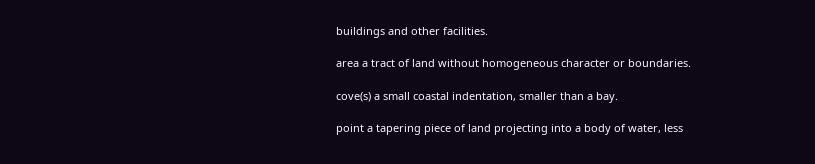buildings and other facilities.

area a tract of land without homogeneous character or boundaries.

cove(s) a small coastal indentation, smaller than a bay.

point a tapering piece of land projecting into a body of water, less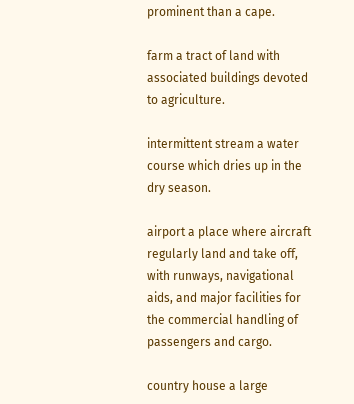prominent than a cape.

farm a tract of land with associated buildings devoted to agriculture.

intermittent stream a water course which dries up in the dry season.

airport a place where aircraft regularly land and take off, with runways, navigational aids, and major facilities for the commercial handling of passengers and cargo.

country house a large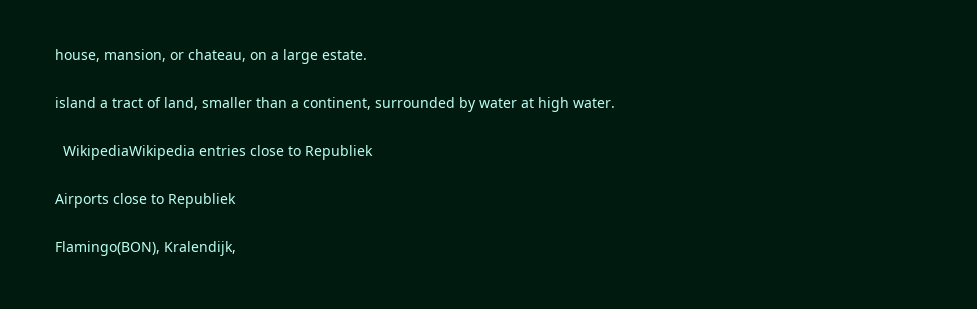house, mansion, or chateau, on a large estate.

island a tract of land, smaller than a continent, surrounded by water at high water.

  WikipediaWikipedia entries close to Republiek

Airports close to Republiek

Flamingo(BON), Kralendijk,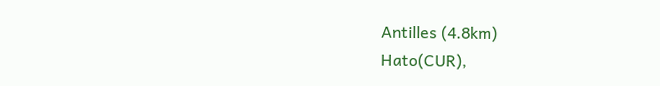Antilles (4.8km)
Hato(CUR),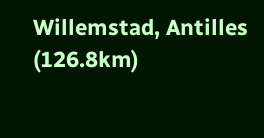Willemstad, Antilles (126.8km)